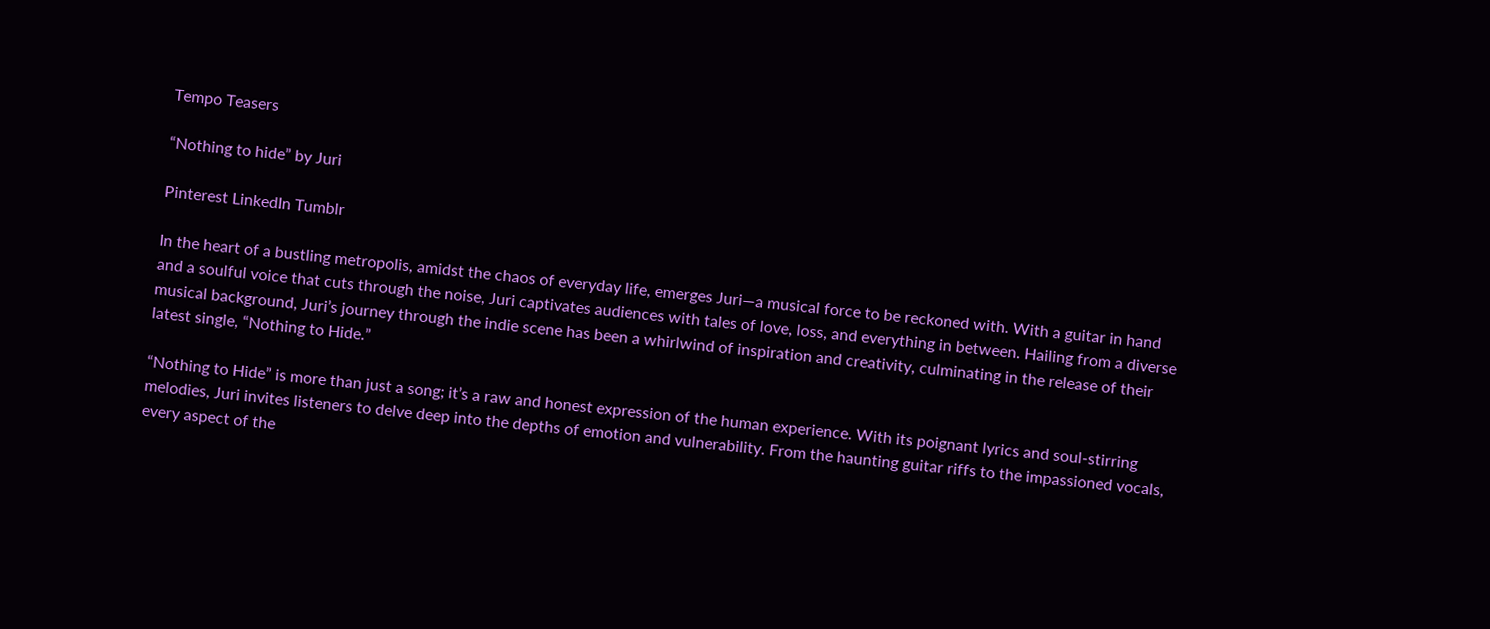Tempo Teasers

“Nothing to hide” by Juri

Pinterest LinkedIn Tumblr

In the heart of a bustling metropolis, amidst the chaos of everyday life, emerges Juri—a musical force to be reckoned with. With a guitar in hand and a soulful voice that cuts through the noise, Juri captivates audiences with tales of love, loss, and everything in between. Hailing from a diverse musical background, Juri’s journey through the indie scene has been a whirlwind of inspiration and creativity, culminating in the release of their latest single, “Nothing to Hide.”

“Nothing to Hide” is more than just a song; it’s a raw and honest expression of the human experience. With its poignant lyrics and soul-stirring melodies, Juri invites listeners to delve deep into the depths of emotion and vulnerability. From the haunting guitar riffs to the impassioned vocals, every aspect of the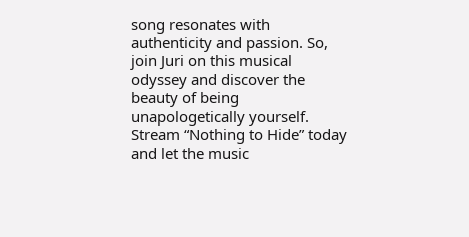song resonates with authenticity and passion. So, join Juri on this musical odyssey and discover the beauty of being unapologetically yourself. Stream “Nothing to Hide” today and let the music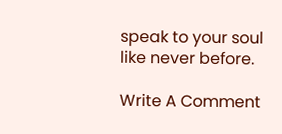speak to your soul like never before.

Write A Comment